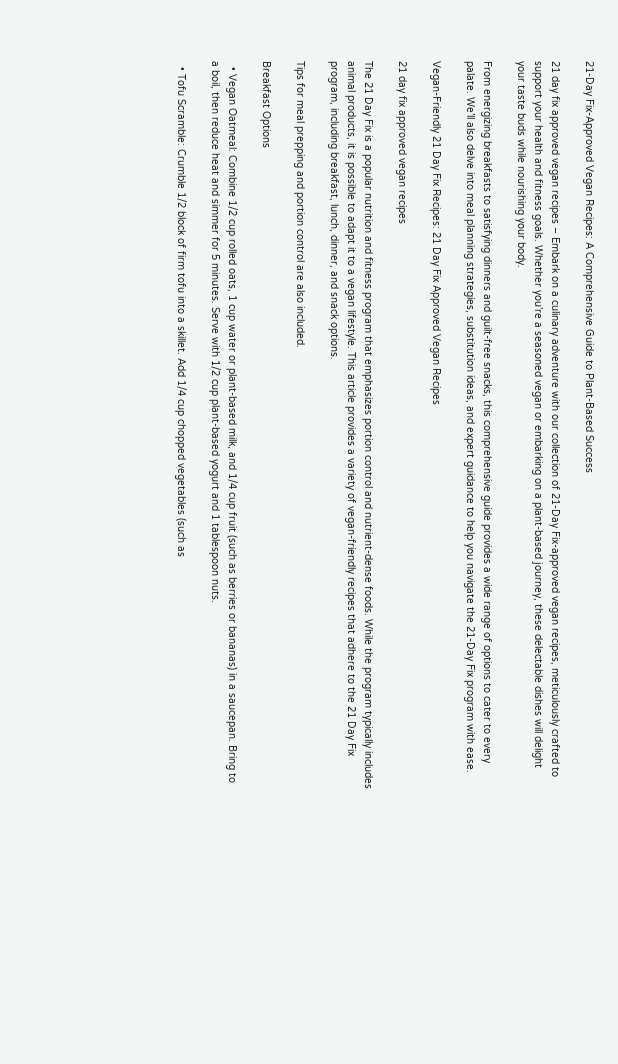21-Day Fix-Approved Vegan Recipes: A Comprehensive Guide to Plant-Based Success

21 day fix approved vegan recipes – Embark on a culinary adventure with our collection of 21-Day Fix-approved vegan recipes, meticulously crafted to support your health and fitness goals. Whether you’re a seasoned vegan or embarking on a plant-based journey, these delectable dishes will delight your taste buds while nourishing your body.

From energizing breakfasts to satisfying dinners and guilt-free snacks, this comprehensive guide provides a wide range of options to cater to every palate. We’ll also delve into meal planning strategies, substitution ideas, and expert guidance to help you navigate the 21-Day Fix program with ease.

Vegan-Friendly 21 Day Fix Recipes: 21 Day Fix Approved Vegan Recipes

21 day fix approved vegan recipes

The 21 Day Fix is a popular nutrition and fitness program that emphasizes portion control and nutrient-dense foods. While the program typically includes animal products, it is possible to adapt it to a vegan lifestyle. This article provides a variety of vegan-friendly recipes that adhere to the 21 Day Fix program, including breakfast, lunch, dinner, and snack options.

Tips for meal prepping and portion control are also included.

Breakfast Options

  • Vegan Oatmeal: Combine 1/2 cup rolled oats, 1 cup water or plant-based milk, and 1/4 cup fruit (such as berries or bananas) in a saucepan. Bring to a boil, then reduce heat and simmer for 5 minutes. Serve with 1/2 cup plant-based yogurt and 1 tablespoon nuts.

  • Tofu Scramble: Crumble 1/2 block of firm tofu into a skillet. Add 1/4 cup chopped vegetables (such as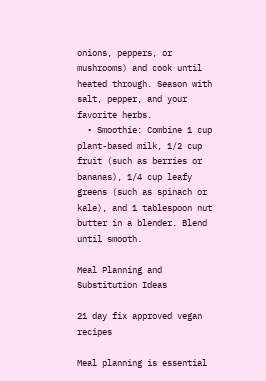onions, peppers, or mushrooms) and cook until heated through. Season with salt, pepper, and your favorite herbs.
  • Smoothie: Combine 1 cup plant-based milk, 1/2 cup fruit (such as berries or bananas), 1/4 cup leafy greens (such as spinach or kale), and 1 tablespoon nut butter in a blender. Blend until smooth.

Meal Planning and Substitution Ideas

21 day fix approved vegan recipes

Meal planning is essential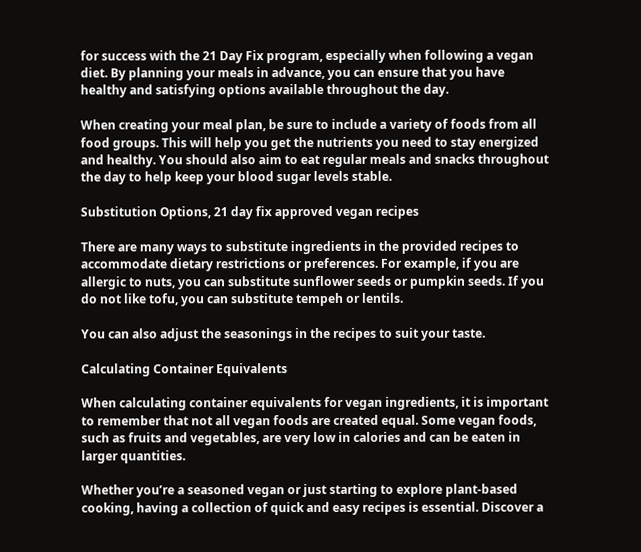for success with the 21 Day Fix program, especially when following a vegan diet. By planning your meals in advance, you can ensure that you have healthy and satisfying options available throughout the day.

When creating your meal plan, be sure to include a variety of foods from all food groups. This will help you get the nutrients you need to stay energized and healthy. You should also aim to eat regular meals and snacks throughout the day to help keep your blood sugar levels stable.

Substitution Options, 21 day fix approved vegan recipes

There are many ways to substitute ingredients in the provided recipes to accommodate dietary restrictions or preferences. For example, if you are allergic to nuts, you can substitute sunflower seeds or pumpkin seeds. If you do not like tofu, you can substitute tempeh or lentils.

You can also adjust the seasonings in the recipes to suit your taste.

Calculating Container Equivalents

When calculating container equivalents for vegan ingredients, it is important to remember that not all vegan foods are created equal. Some vegan foods, such as fruits and vegetables, are very low in calories and can be eaten in larger quantities.

Whether you’re a seasoned vegan or just starting to explore plant-based cooking, having a collection of quick and easy recipes is essential. Discover a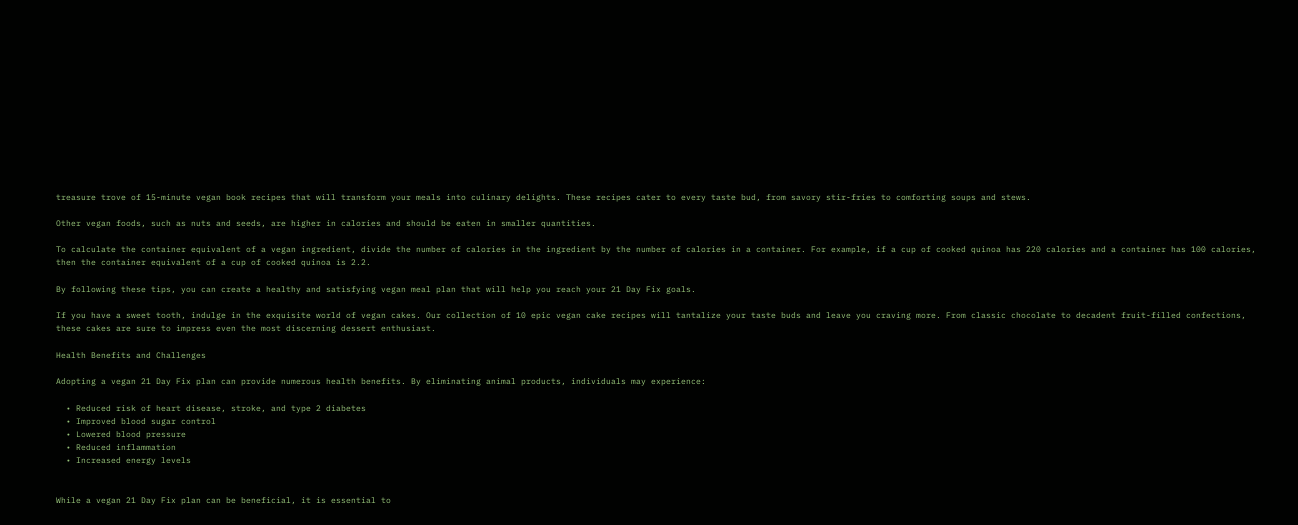treasure trove of 15-minute vegan book recipes that will transform your meals into culinary delights. These recipes cater to every taste bud, from savory stir-fries to comforting soups and stews.

Other vegan foods, such as nuts and seeds, are higher in calories and should be eaten in smaller quantities.

To calculate the container equivalent of a vegan ingredient, divide the number of calories in the ingredient by the number of calories in a container. For example, if a cup of cooked quinoa has 220 calories and a container has 100 calories, then the container equivalent of a cup of cooked quinoa is 2.2.

By following these tips, you can create a healthy and satisfying vegan meal plan that will help you reach your 21 Day Fix goals.

If you have a sweet tooth, indulge in the exquisite world of vegan cakes. Our collection of 10 epic vegan cake recipes will tantalize your taste buds and leave you craving more. From classic chocolate to decadent fruit-filled confections, these cakes are sure to impress even the most discerning dessert enthusiast.

Health Benefits and Challenges

Adopting a vegan 21 Day Fix plan can provide numerous health benefits. By eliminating animal products, individuals may experience:

  • Reduced risk of heart disease, stroke, and type 2 diabetes
  • Improved blood sugar control
  • Lowered blood pressure
  • Reduced inflammation
  • Increased energy levels


While a vegan 21 Day Fix plan can be beneficial, it is essential to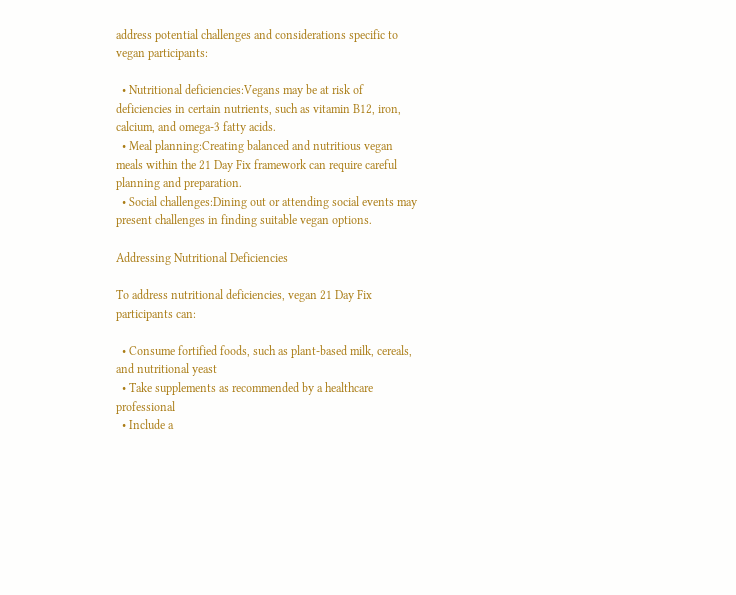address potential challenges and considerations specific to vegan participants:

  • Nutritional deficiencies:Vegans may be at risk of deficiencies in certain nutrients, such as vitamin B12, iron, calcium, and omega-3 fatty acids.
  • Meal planning:Creating balanced and nutritious vegan meals within the 21 Day Fix framework can require careful planning and preparation.
  • Social challenges:Dining out or attending social events may present challenges in finding suitable vegan options.

Addressing Nutritional Deficiencies

To address nutritional deficiencies, vegan 21 Day Fix participants can:

  • Consume fortified foods, such as plant-based milk, cereals, and nutritional yeast
  • Take supplements as recommended by a healthcare professional
  • Include a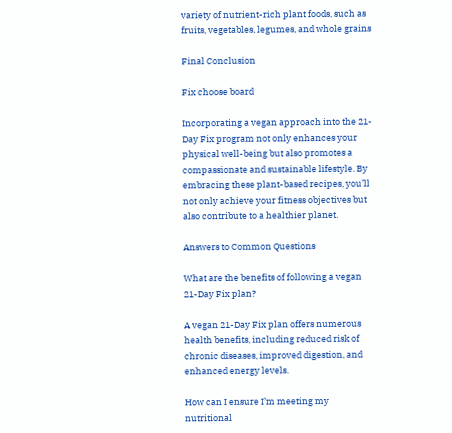variety of nutrient-rich plant foods, such as fruits, vegetables, legumes, and whole grains

Final Conclusion

Fix choose board

Incorporating a vegan approach into the 21-Day Fix program not only enhances your physical well-being but also promotes a compassionate and sustainable lifestyle. By embracing these plant-based recipes, you’ll not only achieve your fitness objectives but also contribute to a healthier planet.

Answers to Common Questions

What are the benefits of following a vegan 21-Day Fix plan?

A vegan 21-Day Fix plan offers numerous health benefits, including reduced risk of chronic diseases, improved digestion, and enhanced energy levels.

How can I ensure I’m meeting my nutritional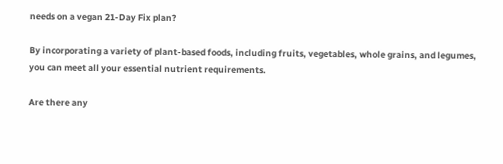needs on a vegan 21-Day Fix plan?

By incorporating a variety of plant-based foods, including fruits, vegetables, whole grains, and legumes, you can meet all your essential nutrient requirements.

Are there any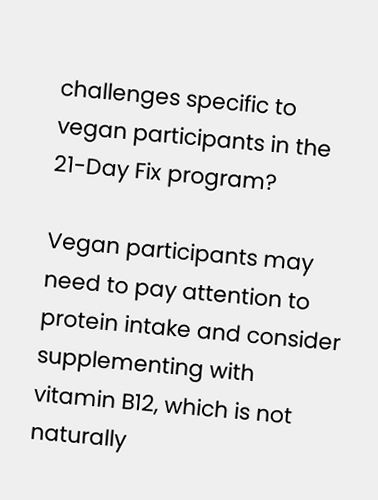challenges specific to vegan participants in the 21-Day Fix program?

Vegan participants may need to pay attention to protein intake and consider supplementing with vitamin B12, which is not naturally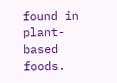found in plant-based foods.